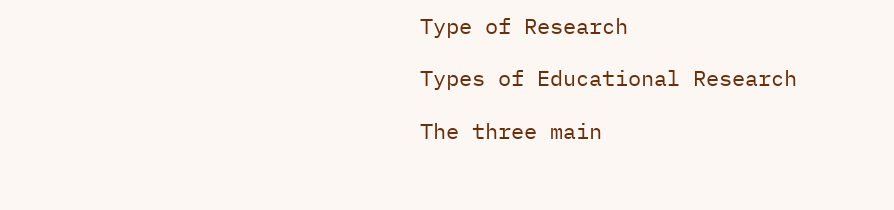Type of Research

Types of Educational Research

The three main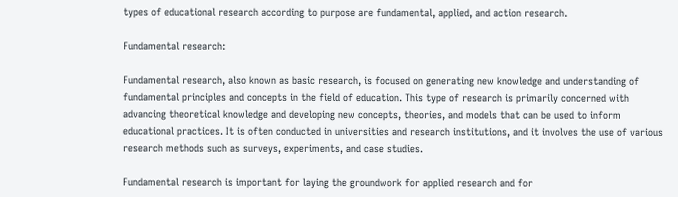types of educational research according to purpose are fundamental, applied, and action research.

Fundamental research:

Fundamental research, also known as basic research, is focused on generating new knowledge and understanding of fundamental principles and concepts in the field of education. This type of research is primarily concerned with advancing theoretical knowledge and developing new concepts, theories, and models that can be used to inform educational practices. It is often conducted in universities and research institutions, and it involves the use of various research methods such as surveys, experiments, and case studies.

Fundamental research is important for laying the groundwork for applied research and for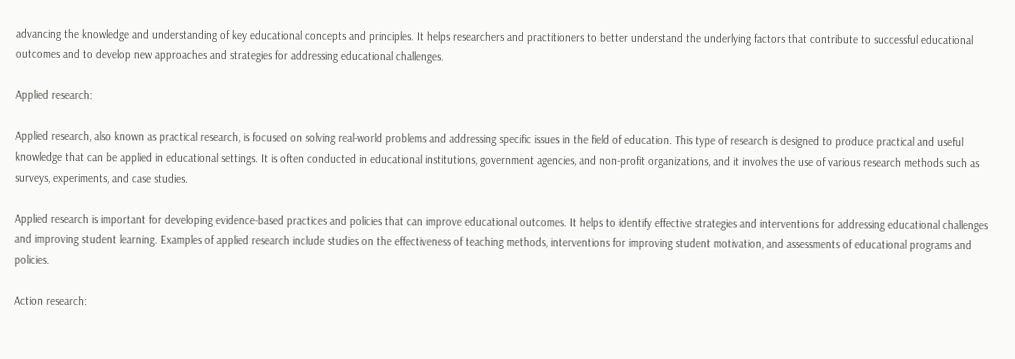advancing the knowledge and understanding of key educational concepts and principles. It helps researchers and practitioners to better understand the underlying factors that contribute to successful educational outcomes and to develop new approaches and strategies for addressing educational challenges.

Applied research:

Applied research, also known as practical research, is focused on solving real-world problems and addressing specific issues in the field of education. This type of research is designed to produce practical and useful knowledge that can be applied in educational settings. It is often conducted in educational institutions, government agencies, and non-profit organizations, and it involves the use of various research methods such as surveys, experiments, and case studies.

Applied research is important for developing evidence-based practices and policies that can improve educational outcomes. It helps to identify effective strategies and interventions for addressing educational challenges and improving student learning. Examples of applied research include studies on the effectiveness of teaching methods, interventions for improving student motivation, and assessments of educational programs and policies.

Action research: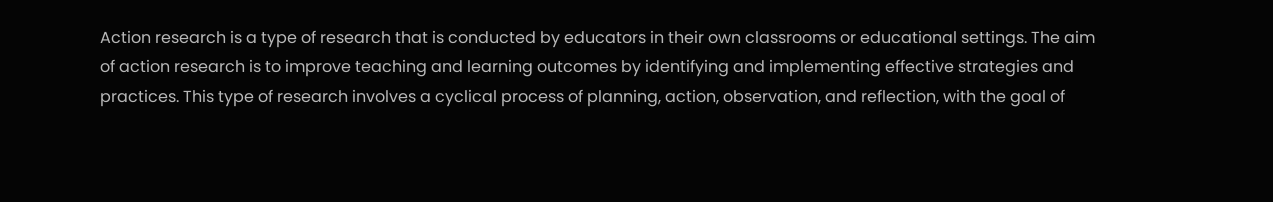Action research is a type of research that is conducted by educators in their own classrooms or educational settings. The aim of action research is to improve teaching and learning outcomes by identifying and implementing effective strategies and practices. This type of research involves a cyclical process of planning, action, observation, and reflection, with the goal of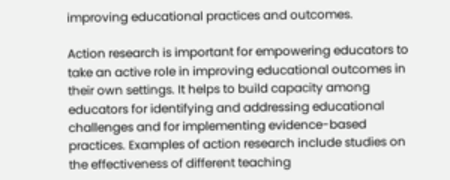improving educational practices and outcomes.

Action research is important for empowering educators to take an active role in improving educational outcomes in their own settings. It helps to build capacity among educators for identifying and addressing educational challenges and for implementing evidence-based practices. Examples of action research include studies on the effectiveness of different teaching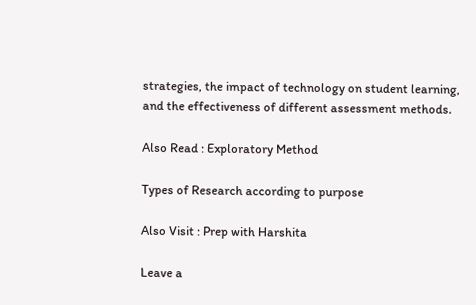strategies, the impact of technology on student learning, and the effectiveness of different assessment methods.

Also Read : Exploratory Method

Types of Research according to purpose

Also Visit : Prep with Harshita

Leave a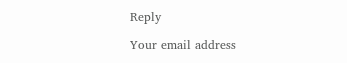Reply

Your email address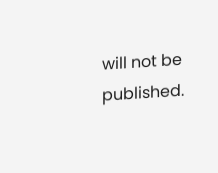will not be published.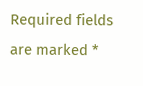Required fields are marked *